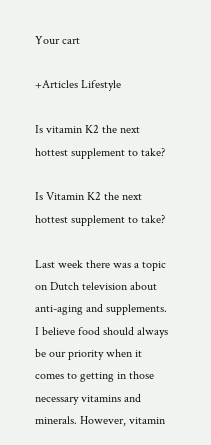Your cart

+Articles Lifestyle

Is vitamin K2 the next hottest supplement to take?

Is Vitamin K2 the next hottest supplement to take?

Last week there was a topic on Dutch television about anti-aging and supplements. I believe food should always be our priority when it comes to getting in those necessary vitamins and minerals. However, vitamin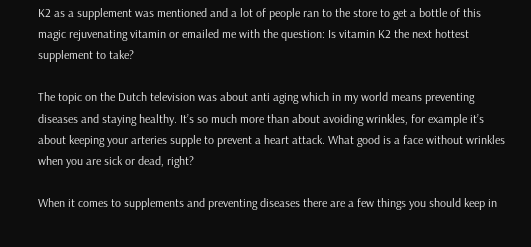K2 as a supplement was mentioned and a lot of people ran to the store to get a bottle of this magic rejuvenating vitamin or emailed me with the question: Is vitamin K2 the next hottest supplement to take?

The topic on the Dutch television was about anti aging which in my world means preventing diseases and staying healthy. It’s so much more than about avoiding wrinkles, for example it’s about keeping your arteries supple to prevent a heart attack. What good is a face without wrinkles when you are sick or dead, right?

When it comes to supplements and preventing diseases there are a few things you should keep in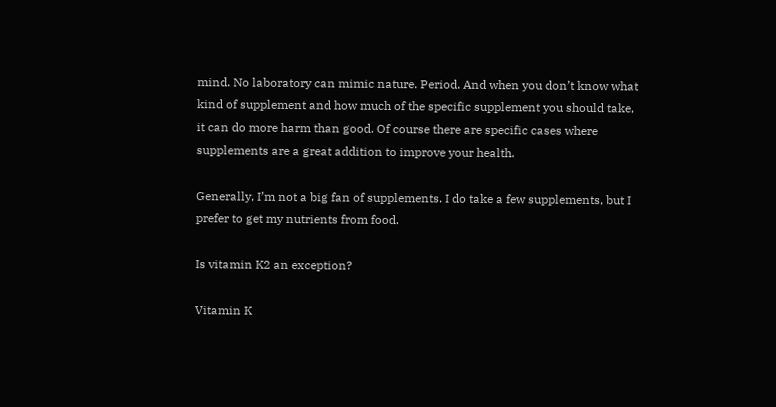mind. No laboratory can mimic nature. Period. And when you don’t know what kind of supplement and how much of the specific supplement you should take, it can do more harm than good. Of course there are specific cases where supplements are a great addition to improve your health.

Generally, I’m not a big fan of supplements. I do take a few supplements, but I prefer to get my nutrients from food.

Is vitamin K2 an exception?

Vitamin K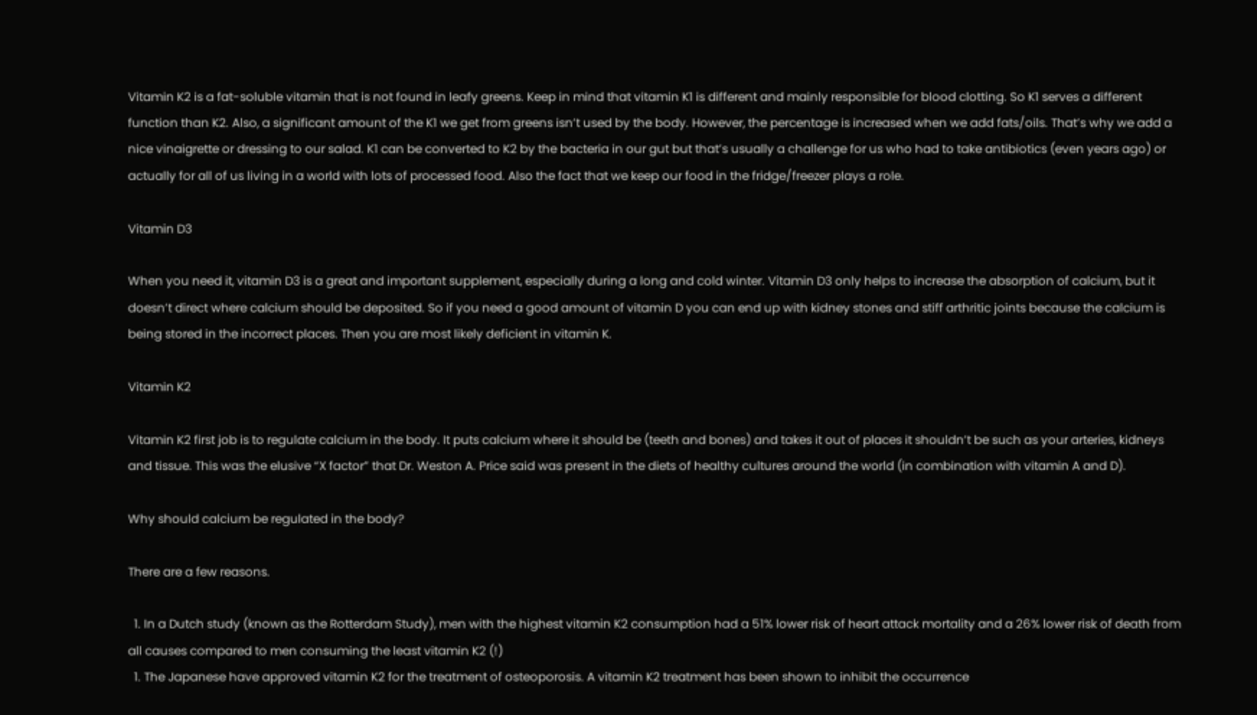Vitamin K2 is a fat-soluble vitamin that is not found in leafy greens. Keep in mind that vitamin K1 is different and mainly responsible for blood clotting. So K1 serves a different function than K2. Also, a significant amount of the K1 we get from greens isn’t used by the body. However, the percentage is increased when we add fats/oils. That’s why we add a nice vinaigrette or dressing to our salad. K1 can be converted to K2 by the bacteria in our gut but that’s usually a challenge for us who had to take antibiotics (even years ago) or actually for all of us living in a world with lots of processed food. Also the fact that we keep our food in the fridge/freezer plays a role.

Vitamin D3

When you need it, vitamin D3 is a great and important supplement, especially during a long and cold winter. Vitamin D3 only helps to increase the absorption of calcium, but it doesn’t direct where calcium should be deposited. So if you need a good amount of vitamin D you can end up with kidney stones and stiff arthritic joints because the calcium is being stored in the incorrect places. Then you are most likely deficient in vitamin K.

Vitamin K2

Vitamin K2 first job is to regulate calcium in the body. It puts calcium where it should be (teeth and bones) and takes it out of places it shouldn’t be such as your arteries, kidneys and tissue. This was the elusive “X factor” that Dr. Weston A. Price said was present in the diets of healthy cultures around the world (in combination with vitamin A and D).

Why should calcium be regulated in the body?

There are a few reasons.

  1. In a Dutch study (known as the Rotterdam Study), men with the highest vitamin K2 consumption had a 51% lower risk of heart attack mortality and a 26% lower risk of death from all causes compared to men consuming the least vitamin K2 (!)
  1. The Japanese have approved vitamin K2 for the treatment of osteoporosis. A vitamin K2 treatment has been shown to inhibit the occurrence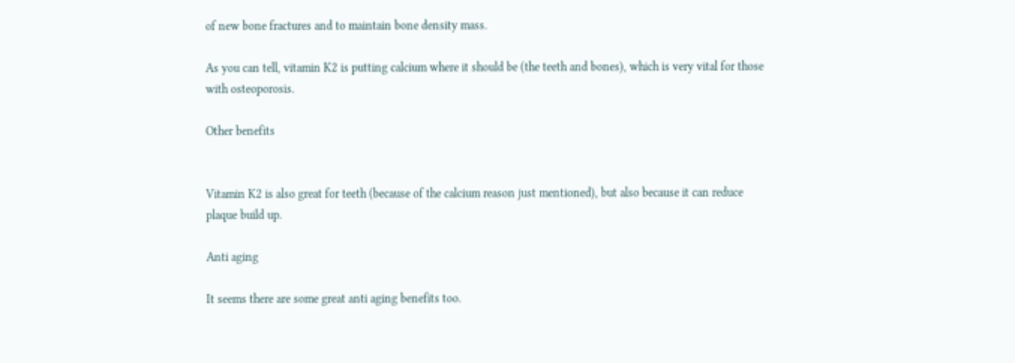of new bone fractures and to maintain bone density mass.

As you can tell, vitamin K2 is putting calcium where it should be (the teeth and bones), which is very vital for those with osteoporosis.

Other benefits


Vitamin K2 is also great for teeth (because of the calcium reason just mentioned), but also because it can reduce plaque build up.

Anti aging

It seems there are some great anti aging benefits too.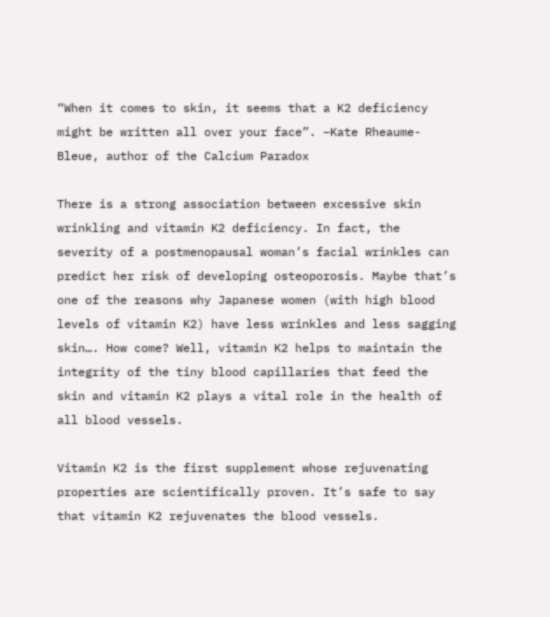“When it comes to skin, it seems that a K2 deficiency might be written all over your face”. –Kate Rheaume-Bleue, author of the Calcium Paradox

There is a strong association between excessive skin wrinkling and vitamin K2 deficiency. In fact, the severity of a postmenopausal woman’s facial wrinkles can predict her risk of developing osteoporosis. Maybe that’s one of the reasons why Japanese women (with high blood levels of vitamin K2) have less wrinkles and less sagging skin…. How come? Well, vitamin K2 helps to maintain the integrity of the tiny blood capillaries that feed the skin and vitamin K2 plays a vital role in the health of all blood vessels.

Vitamin K2 is the first supplement whose rejuvenating properties are scientifically proven. It’s safe to say that vitamin K2 rejuvenates the blood vessels.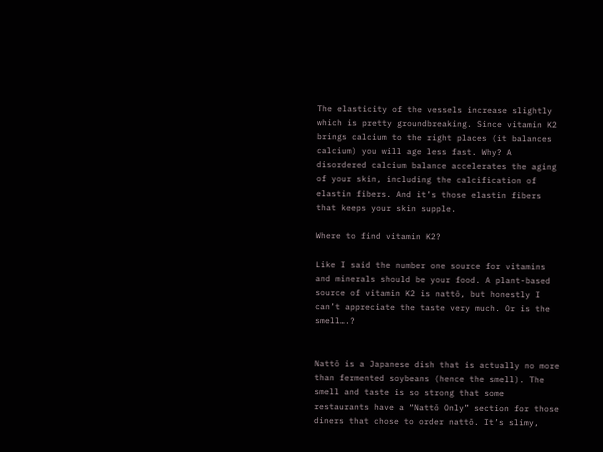The elasticity of the vessels increase slightly which is pretty groundbreaking. Since vitamin K2 brings calcium to the right places (it balances calcium) you will age less fast. Why? A disordered calcium balance accelerates the aging of your skin, including the calcification of elastin fibers. And it’s those elastin fibers that keeps your skin supple.

Where to find vitamin K2?

Like I said the number one source for vitamins and minerals should be your food. A plant-based source of vitamin K2 is nattō, but honestly I can’t appreciate the taste very much. Or is the smell….?


Nattō is a Japanese dish that is actually no more than fermented soybeans (hence the smell). The smell and taste is so strong that some restaurants have a “Nattō Only” section for those diners that chose to order nattō. It’s slimy,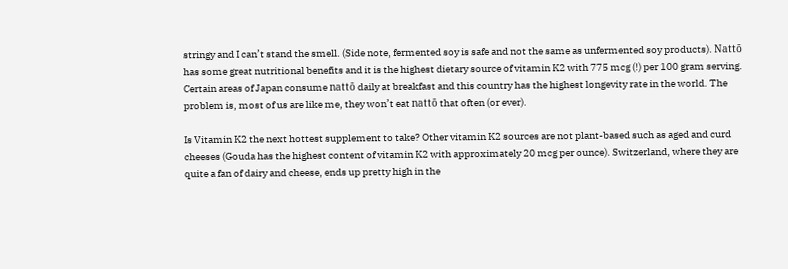stringy and I can’t stand the smell. (Side note, fermented soy is safe and not the same as unfermented soy products). Nattō has some great nutritional benefits and it is the highest dietary source of vitamin K2 with 775 mcg (!) per 100 gram serving. Certain areas of Japan consume nattō daily at breakfast and this country has the highest longevity rate in the world. The problem is, most of us are like me, they won’t eat nattō that often (or ever).

Is Vitamin K2 the next hottest supplement to take? Other vitamin K2 sources are not plant-based such as aged and curd cheeses (Gouda has the highest content of vitamin K2 with approximately 20 mcg per ounce). Switzerland, where they are quite a fan of dairy and cheese, ends up pretty high in the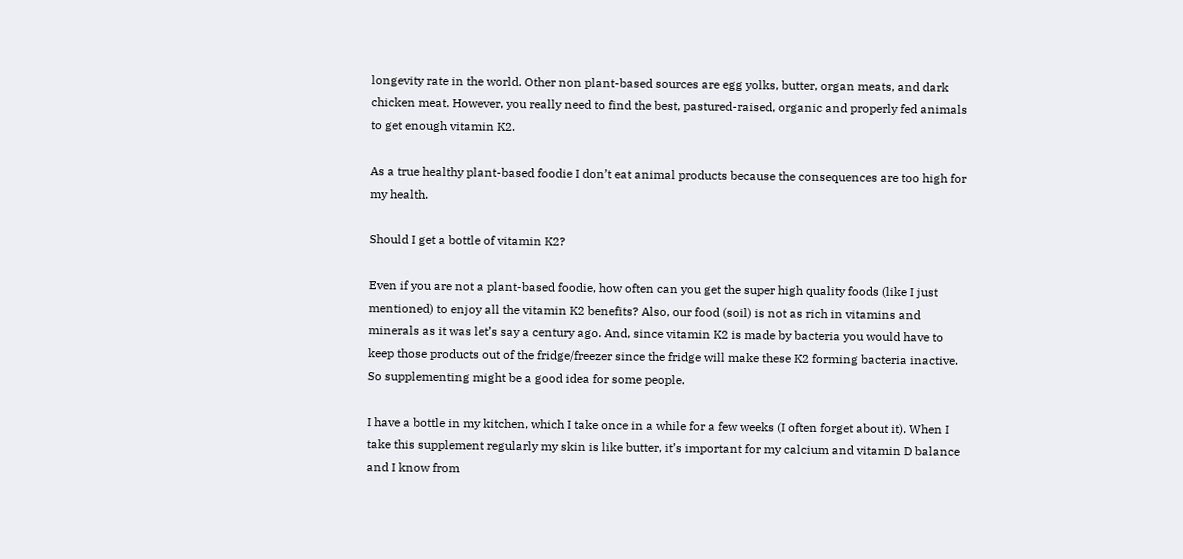longevity rate in the world. Other non plant-based sources are egg yolks, butter, organ meats, and dark chicken meat. However, you really need to find the best, pastured-raised, organic and properly fed animals to get enough vitamin K2.

As a true healthy plant-based foodie I don’t eat animal products because the consequences are too high for my health.

Should I get a bottle of vitamin K2?

Even if you are not a plant-based foodie, how often can you get the super high quality foods (like I just mentioned) to enjoy all the vitamin K2 benefits? Also, our food (soil) is not as rich in vitamins and minerals as it was let’s say a century ago. And, since vitamin K2 is made by bacteria you would have to keep those products out of the fridge/freezer since the fridge will make these K2 forming bacteria inactive. So supplementing might be a good idea for some people.

I have a bottle in my kitchen, which I take once in a while for a few weeks (I often forget about it). When I take this supplement regularly my skin is like butter, it’s important for my calcium and vitamin D balance and I know from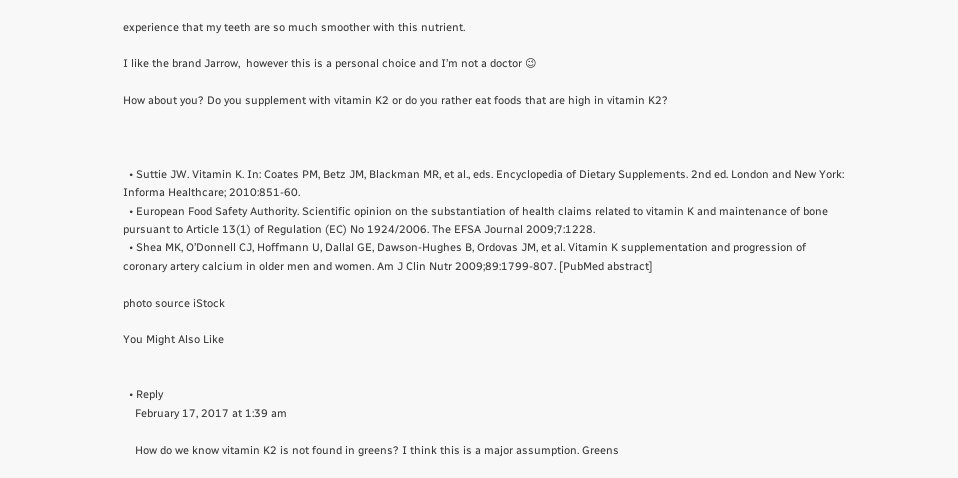experience that my teeth are so much smoother with this nutrient.

I like the brand Jarrow,  however this is a personal choice and I’m not a doctor 😉

How about you? Do you supplement with vitamin K2 or do you rather eat foods that are high in vitamin K2?



  • Suttie JW. Vitamin K. In: Coates PM, Betz JM, Blackman MR, et al., eds. Encyclopedia of Dietary Supplements. 2nd ed. London and New York: Informa Healthcare; 2010:851-60.
  • European Food Safety Authority. Scientific opinion on the substantiation of health claims related to vitamin K and maintenance of bone pursuant to Article 13(1) of Regulation (EC) No 1924/2006. The EFSA Journal 2009;7:1228.
  • Shea MK, O’Donnell CJ, Hoffmann U, Dallal GE, Dawson-Hughes B, Ordovas JM, et al. Vitamin K supplementation and progression of coronary artery calcium in older men and women. Am J Clin Nutr 2009;89:1799-807. [PubMed abstract]

photo source iStock

You Might Also Like


  • Reply
    February 17, 2017 at 1:39 am

    How do we know vitamin K2 is not found in greens? I think this is a major assumption. Greens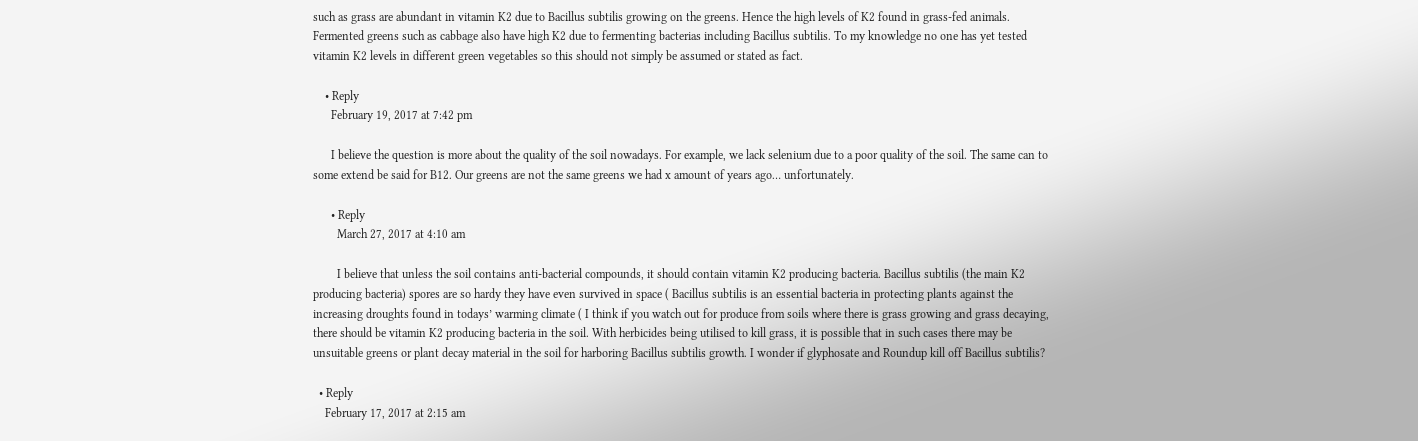such as grass are abundant in vitamin K2 due to Bacillus subtilis growing on the greens. Hence the high levels of K2 found in grass-fed animals. Fermented greens such as cabbage also have high K2 due to fermenting bacterias including Bacillus subtilis. To my knowledge no one has yet tested vitamin K2 levels in different green vegetables so this should not simply be assumed or stated as fact.

    • Reply
      February 19, 2017 at 7:42 pm

      I believe the question is more about the quality of the soil nowadays. For example, we lack selenium due to a poor quality of the soil. The same can to some extend be said for B12. Our greens are not the same greens we had x amount of years ago… unfortunately.

      • Reply
        March 27, 2017 at 4:10 am

        I believe that unless the soil contains anti-bacterial compounds, it should contain vitamin K2 producing bacteria. Bacillus subtilis (the main K2 producing bacteria) spores are so hardy they have even survived in space ( Bacillus subtilis is an essential bacteria in protecting plants against the increasing droughts found in todays’ warming climate ( I think if you watch out for produce from soils where there is grass growing and grass decaying, there should be vitamin K2 producing bacteria in the soil. With herbicides being utilised to kill grass, it is possible that in such cases there may be unsuitable greens or plant decay material in the soil for harboring Bacillus subtilis growth. I wonder if glyphosate and Roundup kill off Bacillus subtilis?

  • Reply
    February 17, 2017 at 2:15 am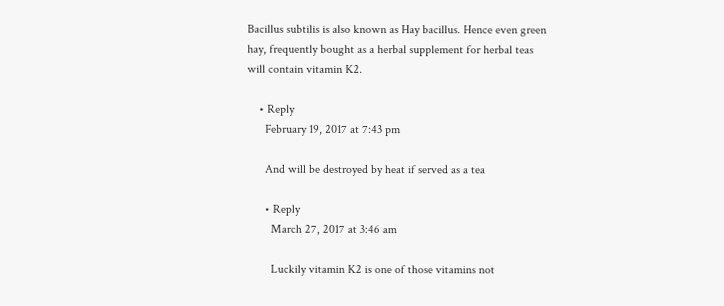Bacillus subtilis is also known as Hay bacillus. Hence even green hay, frequently bought as a herbal supplement for herbal teas will contain vitamin K2.

    • Reply
      February 19, 2017 at 7:43 pm

      And will be destroyed by heat if served as a tea

      • Reply
        March 27, 2017 at 3:46 am

        Luckily vitamin K2 is one of those vitamins not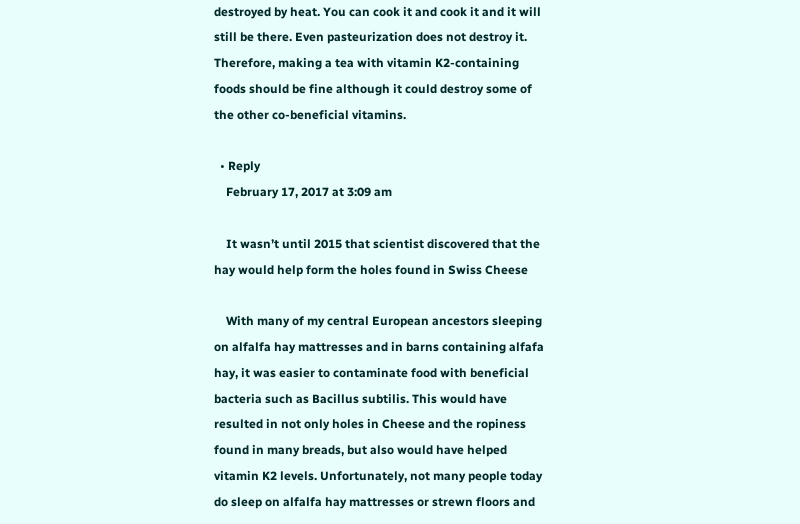destroyed by heat. You can cook it and cook it and it will still be there. Even pasteurization does not destroy it. Therefore, making a tea with vitamin K2-containing foods should be fine although it could destroy some of the other co-beneficial vitamins.

  • Reply
    February 17, 2017 at 3:09 am

    It wasn’t until 2015 that scientist discovered that the hay would help form the holes found in Swiss Cheese

    With many of my central European ancestors sleeping on alfalfa hay mattresses and in barns containing alfafa hay, it was easier to contaminate food with beneficial bacteria such as Bacillus subtilis. This would have resulted in not only holes in Cheese and the ropiness found in many breads, but also would have helped vitamin K2 levels. Unfortunately, not many people today do sleep on alfalfa hay mattresses or strewn floors and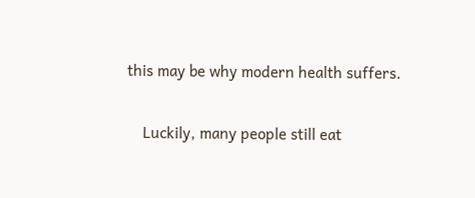this may be why modern health suffers.

    Luckily, many people still eat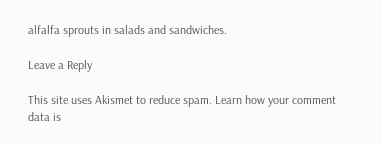alfalfa sprouts in salads and sandwiches.

Leave a Reply

This site uses Akismet to reduce spam. Learn how your comment data is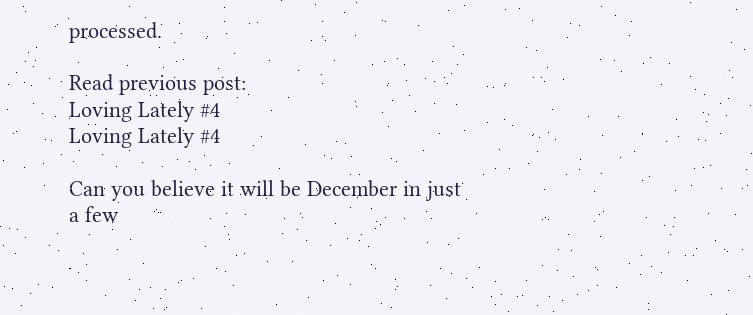processed.

Read previous post:
Loving Lately #4
Loving Lately #4

Can you believe it will be December in just a few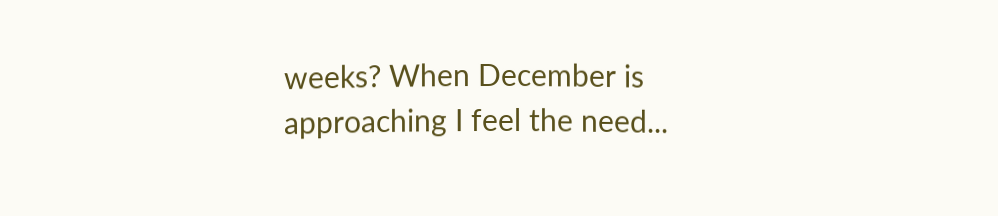weeks? When December is approaching I feel the need...